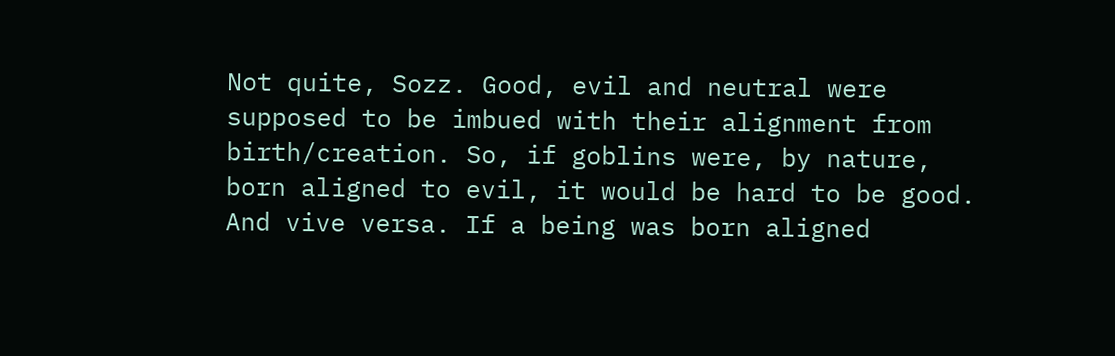Not quite, Sozz. Good, evil and neutral were supposed to be imbued with their alignment from birth/creation. So, if goblins were, by nature, born aligned to evil, it would be hard to be good. And vive versa. If a being was born aligned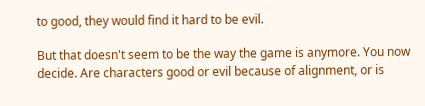to good, they would find it hard to be evil.

But that doesn't seem to be the way the game is anymore. You now decide. Are characters good or evil because of alignment, or is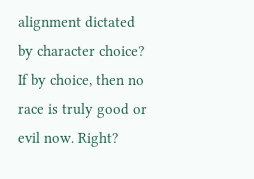alignment dictated by character choice? If by choice, then no race is truly good or evil now. Right?